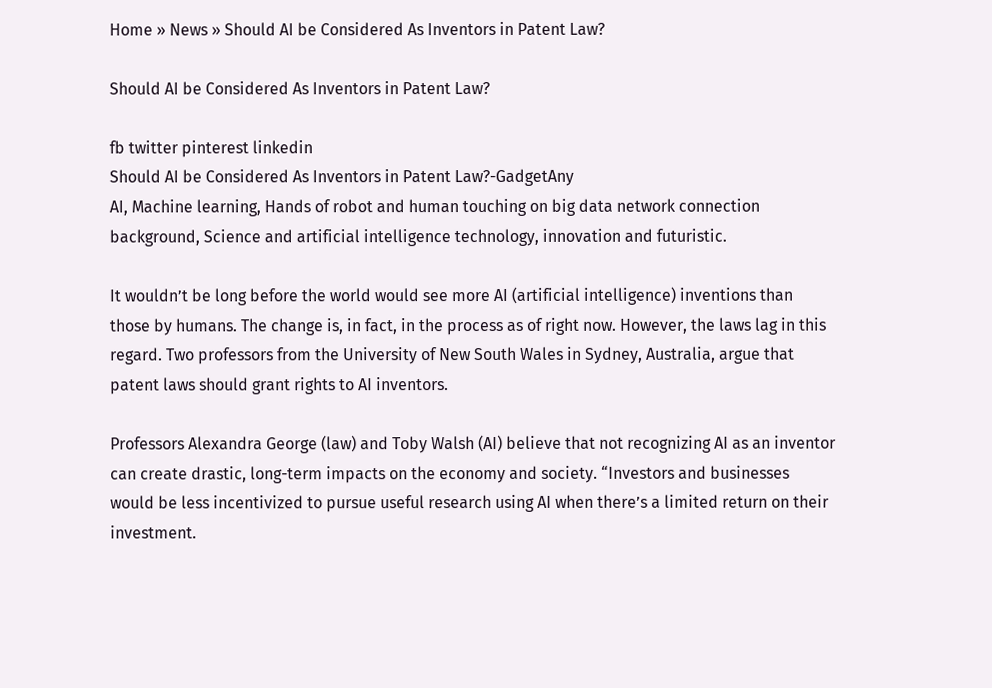Home » News » Should AI be Considered As Inventors in Patent Law?

Should AI be Considered As Inventors in Patent Law?

fb twitter pinterest linkedin
Should AI be Considered As Inventors in Patent Law?-GadgetAny
AI, Machine learning, Hands of robot and human touching on big data network connection background, Science and artificial intelligence technology, innovation and futuristic.

It wouldn’t be long before the world would see more AI (artificial intelligence) inventions than those by humans. The change is, in fact, in the process as of right now. However, the laws lag in this regard. Two professors from the University of New South Wales in Sydney, Australia, argue that patent laws should grant rights to AI inventors.

Professors Alexandra George (law) and Toby Walsh (AI) believe that not recognizing AI as an inventor can create drastic, long-term impacts on the economy and society. “Investors and businesses would be less incentivized to pursue useful research using AI when there’s a limited return on their investment.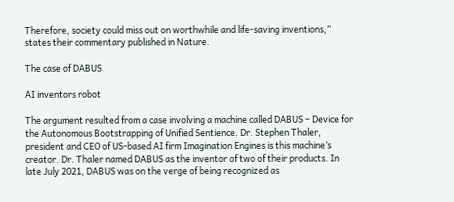Therefore, society could miss out on worthwhile and life-saving inventions,” states their commentary published in Nature.

The case of DABUS

AI inventors robot

The argument resulted from a case involving a machine called DABUS – Device for the Autonomous Bootstrapping of Unified Sentience. Dr. Stephen Thaler, president and CEO of US-based AI firm Imagination Engines is this machine’s creator. Dr. Thaler named DABUS as the inventor of two of their products. In late July 2021, DABUS was on the verge of being recognized as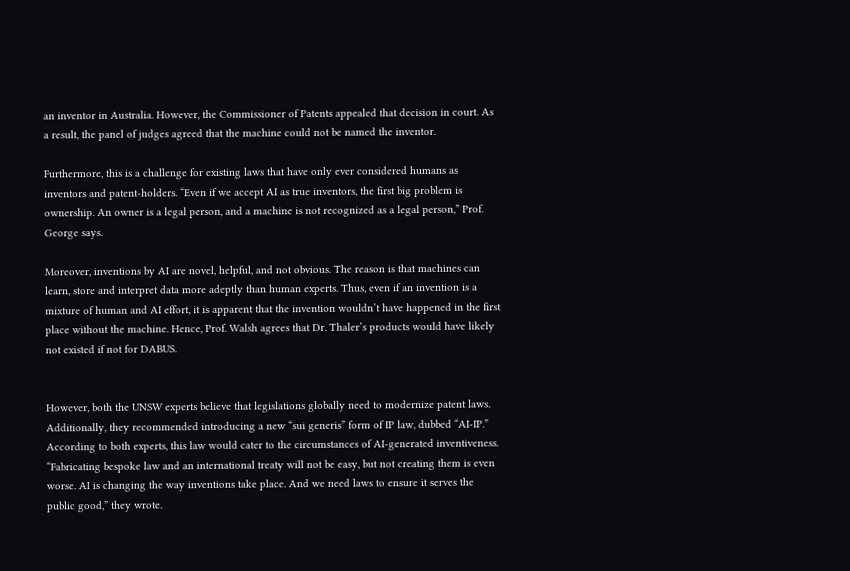an inventor in Australia. However, the Commissioner of Patents appealed that decision in court. As a result, the panel of judges agreed that the machine could not be named the inventor.

Furthermore, this is a challenge for existing laws that have only ever considered humans as inventors and patent-holders. “Even if we accept AI as true inventors, the first big problem is ownership. An owner is a legal person, and a machine is not recognized as a legal person,” Prof. George says.

Moreover, inventions by AI are novel, helpful, and not obvious. The reason is that machines can learn, store and interpret data more adeptly than human experts. Thus, even if an invention is a mixture of human and AI effort, it is apparent that the invention wouldn’t have happened in the first place without the machine. Hence, Prof. Walsh agrees that Dr. Thaler’s products would have likely not existed if not for DABUS.


However, both the UNSW experts believe that legislations globally need to modernize patent laws. Additionally, they recommended introducing a new “sui generis” form of IP law, dubbed “AI-IP.” According to both experts, this law would cater to the circumstances of AI-generated inventiveness. “Fabricating bespoke law and an international treaty will not be easy, but not creating them is even worse. AI is changing the way inventions take place. And we need laws to ensure it serves the public good,” they wrote.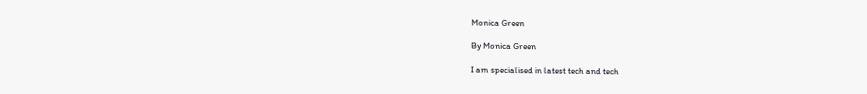Monica Green

By Monica Green

I am specialised in latest tech and tech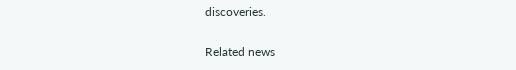discoveries.

Related news